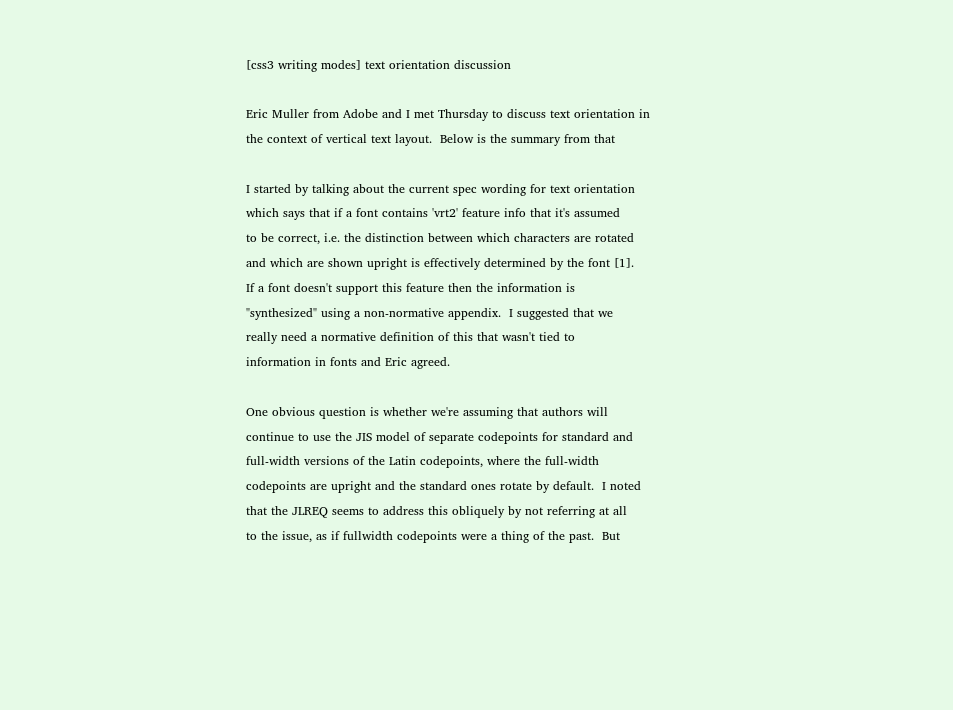[css3 writing modes] text orientation discussion

Eric Muller from Adobe and I met Thursday to discuss text orientation in
the context of vertical text layout.  Below is the summary from that

I started by talking about the current spec wording for text orientation
which says that if a font contains 'vrt2' feature info that it's assumed
to be correct, i.e. the distinction between which characters are rotated
and which are shown upright is effectively determined by the font [1].
If a font doesn't support this feature then the information is
"synthesized" using a non-normative appendix.  I suggested that we
really need a normative definition of this that wasn't tied to
information in fonts and Eric agreed.

One obvious question is whether we're assuming that authors will
continue to use the JIS model of separate codepoints for standard and
full-width versions of the Latin codepoints, where the full-width
codepoints are upright and the standard ones rotate by default.  I noted
that the JLREQ seems to address this obliquely by not referring at all
to the issue, as if fullwidth codepoints were a thing of the past.  But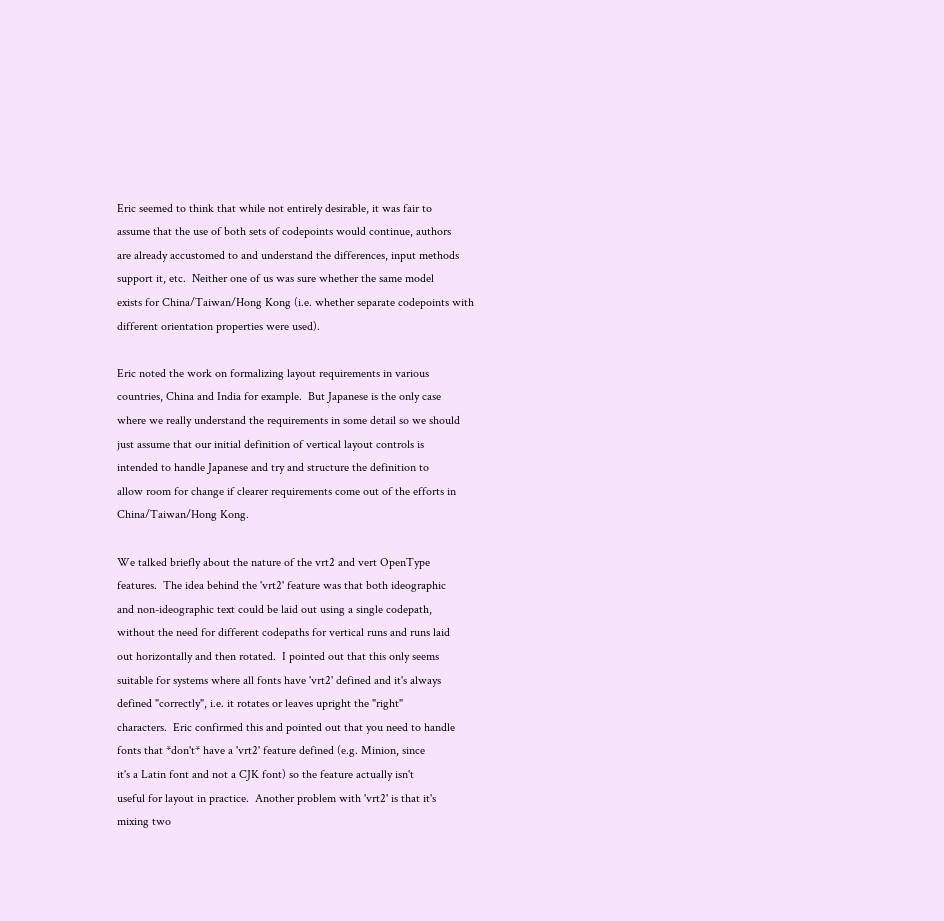Eric seemed to think that while not entirely desirable, it was fair to
assume that the use of both sets of codepoints would continue, authors
are already accustomed to and understand the differences, input methods
support it, etc.  Neither one of us was sure whether the same model
exists for China/Taiwan/Hong Kong (i.e. whether separate codepoints with
different orientation properties were used).

Eric noted the work on formalizing layout requirements in various
countries, China and India for example.  But Japanese is the only case
where we really understand the requirements in some detail so we should
just assume that our initial definition of vertical layout controls is
intended to handle Japanese and try and structure the definition to
allow room for change if clearer requirements come out of the efforts in
China/Taiwan/Hong Kong.

We talked briefly about the nature of the vrt2 and vert OpenType
features.  The idea behind the 'vrt2' feature was that both ideographic
and non-ideographic text could be laid out using a single codepath,
without the need for different codepaths for vertical runs and runs laid
out horizontally and then rotated.  I pointed out that this only seems
suitable for systems where all fonts have 'vrt2' defined and it's always
defined "correctly", i.e. it rotates or leaves upright the "right"
characters.  Eric confirmed this and pointed out that you need to handle
fonts that *don't* have a 'vrt2' feature defined (e.g. Minion, since
it's a Latin font and not a CJK font) so the feature actually isn't
useful for layout in practice.  Another problem with 'vrt2' is that it's
mixing two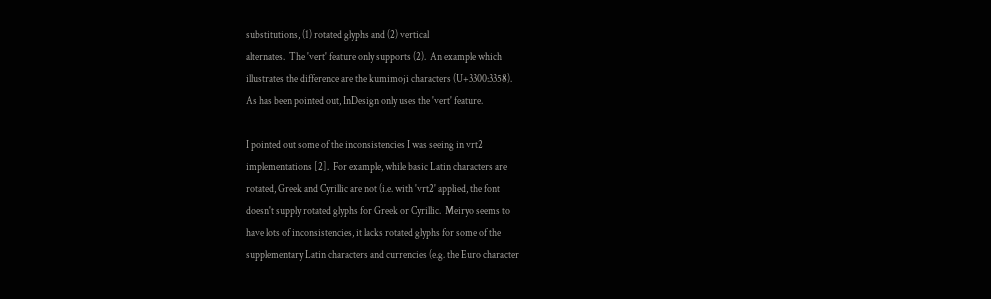substitutions, (1) rotated glyphs and (2) vertical
alternates.  The 'vert' feature only supports (2).  An example which
illustrates the difference are the kumimoji characters (U+3300:3358).
As has been pointed out, InDesign only uses the 'vert' feature.

I pointed out some of the inconsistencies I was seeing in vrt2
implementations [2].  For example, while basic Latin characters are
rotated, Greek and Cyrillic are not (i.e. with 'vrt2' applied, the font
doesn't supply rotated glyphs for Greek or Cyrillic.  Meiryo seems to
have lots of inconsistencies, it lacks rotated glyphs for some of the
supplementary Latin characters and currencies (e.g. the Euro character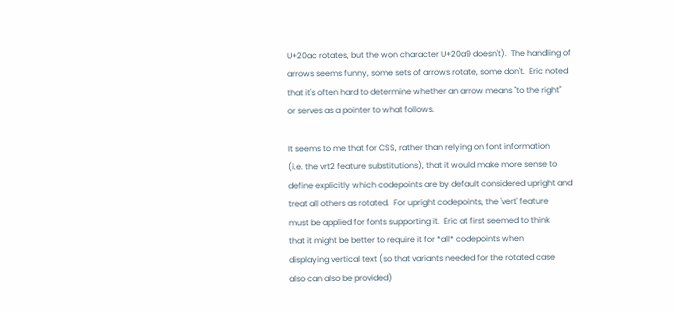U+20ac rotates, but the won character U+20a9 doesn't).  The handling of
arrows seems funny, some sets of arrows rotate, some don't.  Eric noted
that it's often hard to determine whether an arrow means "to the right"
or serves as a pointer to what follows.

It seems to me that for CSS, rather than relying on font information
(i.e. the vrt2 feature substitutions), that it would make more sense to
define explicitly which codepoints are by default considered upright and
treat all others as rotated.  For upright codepoints, the 'vert' feature
must be applied for fonts supporting it.  Eric at first seemed to think
that it might be better to require it for *all* codepoints when
displaying vertical text (so that variants needed for the rotated case
also can also be provided)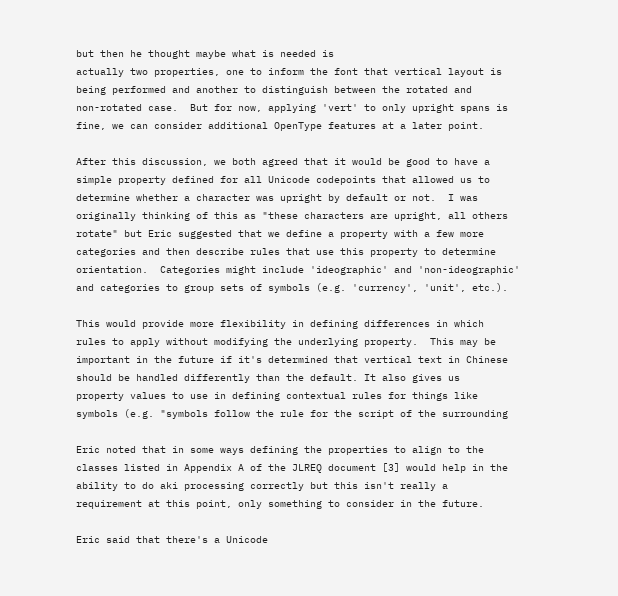but then he thought maybe what is needed is
actually two properties, one to inform the font that vertical layout is
being performed and another to distinguish between the rotated and
non-rotated case.  But for now, applying 'vert' to only upright spans is
fine, we can consider additional OpenType features at a later point.

After this discussion, we both agreed that it would be good to have a
simple property defined for all Unicode codepoints that allowed us to
determine whether a character was upright by default or not.  I was
originally thinking of this as "these characters are upright, all others
rotate" but Eric suggested that we define a property with a few more
categories and then describe rules that use this property to determine
orientation.  Categories might include 'ideographic' and 'non-ideographic'
and categories to group sets of symbols (e.g. 'currency', 'unit', etc.).

This would provide more flexibility in defining differences in which
rules to apply without modifying the underlying property.  This may be
important in the future if it's determined that vertical text in Chinese
should be handled differently than the default. It also gives us
property values to use in defining contextual rules for things like
symbols (e.g. "symbols follow the rule for the script of the surrounding

Eric noted that in some ways defining the properties to align to the
classes listed in Appendix A of the JLREQ document [3] would help in the
ability to do aki processing correctly but this isn't really a
requirement at this point, only something to consider in the future.

Eric said that there's a Unicode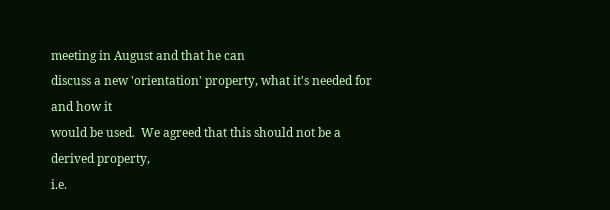meeting in August and that he can
discuss a new 'orientation' property, what it's needed for and how it
would be used.  We agreed that this should not be a derived property,
i.e.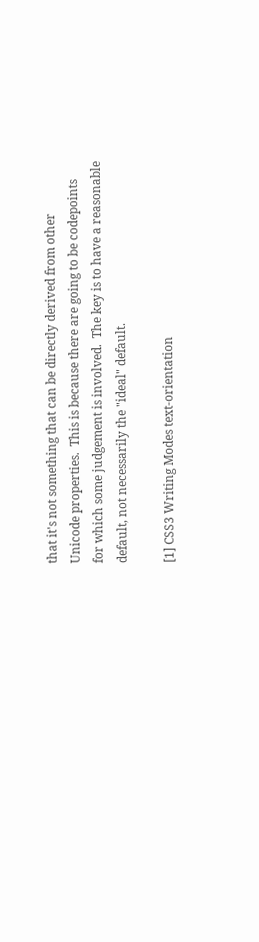that it's not something that can be directly derived from other
Unicode properties.  This is because there are going to be codepoints
for which some judgement is involved.  The key is to have a reasonable
default, not necessarily the "ideal" default.

[1] CSS3 Writing Modes text-orientation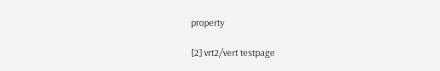property

[2] vrt2/vert testpage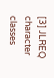[3] JLREQ character classes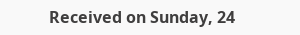Received on Sunday, 24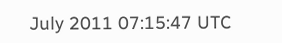July 2011 07:15:47 UTC